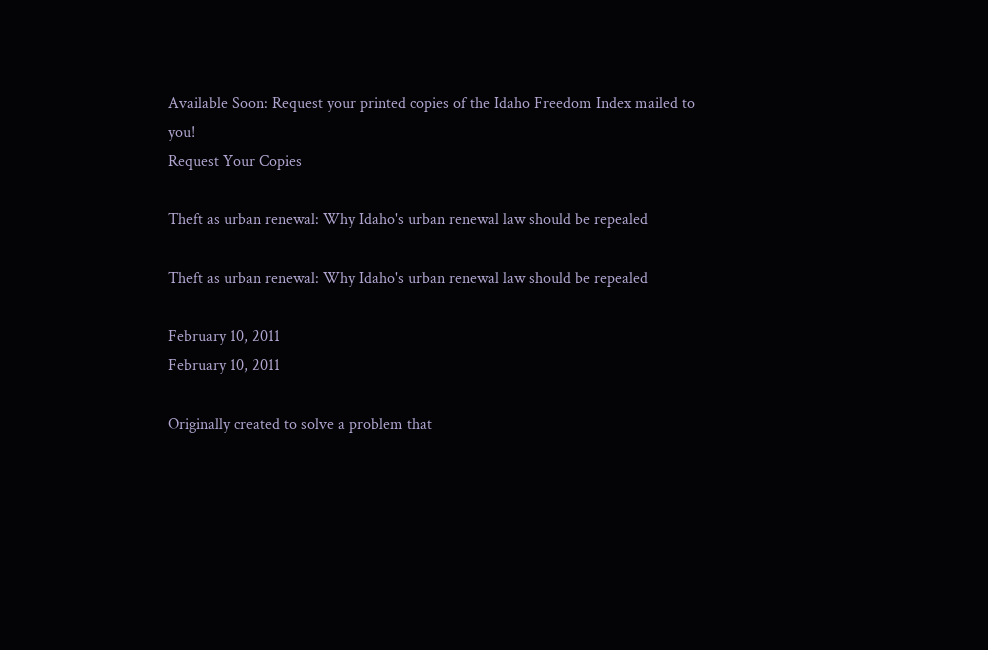Available Soon: Request your printed copies of the Idaho Freedom Index mailed to you!
Request Your Copies

Theft as urban renewal: Why Idaho's urban renewal law should be repealed

Theft as urban renewal: Why Idaho's urban renewal law should be repealed

February 10, 2011
February 10, 2011

Originally created to solve a problem that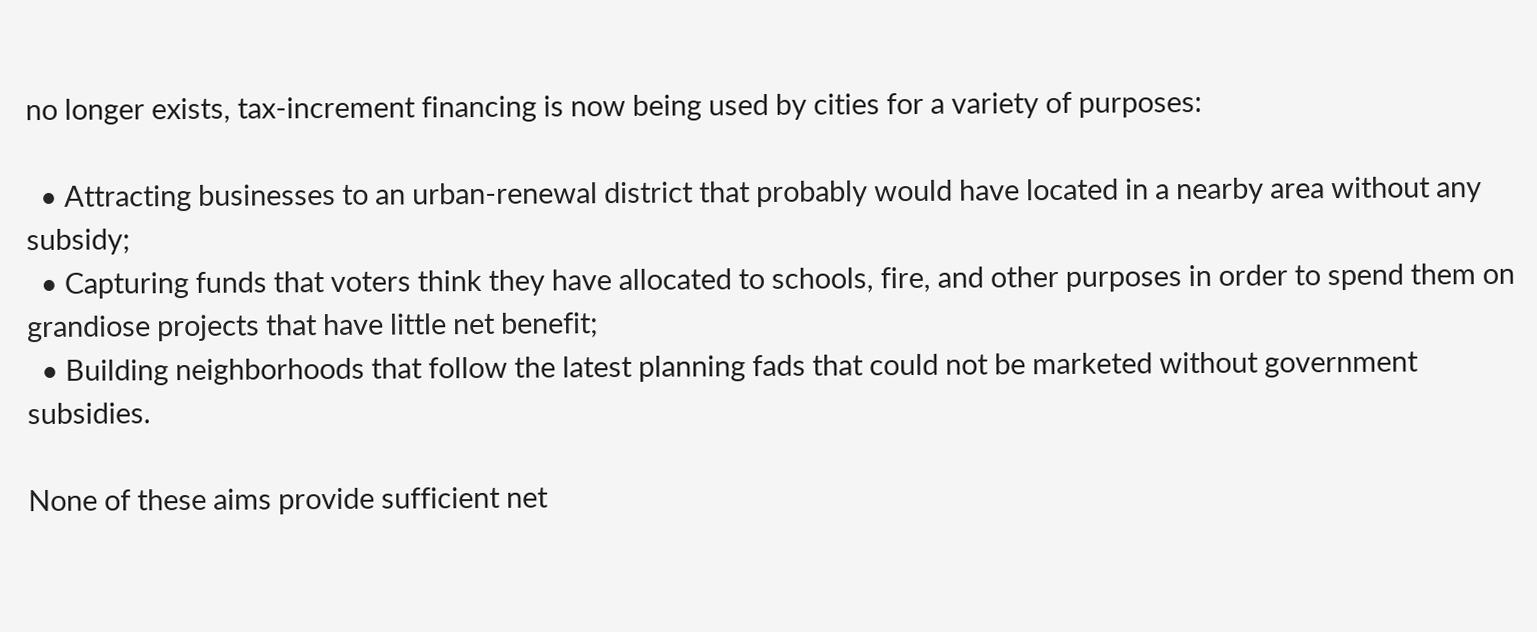no longer exists, tax-increment financing is now being used by cities for a variety of purposes:

  • Attracting businesses to an urban-renewal district that probably would have located in a nearby area without any subsidy;
  • Capturing funds that voters think they have allocated to schools, fire, and other purposes in order to spend them on grandiose projects that have little net benefit;
  • Building neighborhoods that follow the latest planning fads that could not be marketed without government subsidies.

None of these aims provide sufficient net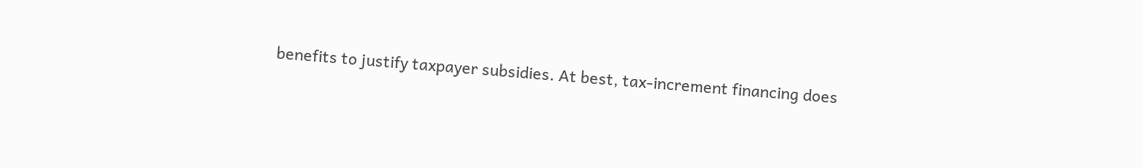benefits to justify taxpayer subsidies. At best, tax-increment financing does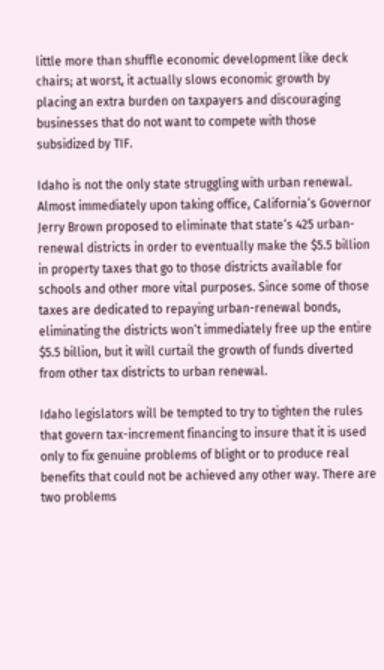little more than shuffle economic development like deck chairs; at worst, it actually slows economic growth by placing an extra burden on taxpayers and discouraging businesses that do not want to compete with those subsidized by TIF.

Idaho is not the only state struggling with urban renewal. Almost immediately upon taking office, California‘s Governor Jerry Brown proposed to eliminate that state‘s 425 urban-renewal districts in order to eventually make the $5.5 billion in property taxes that go to those districts available for schools and other more vital purposes. Since some of those taxes are dedicated to repaying urban-renewal bonds, eliminating the districts won‘t immediately free up the entire $5.5 billion, but it will curtail the growth of funds diverted from other tax districts to urban renewal.

Idaho legislators will be tempted to try to tighten the rules that govern tax-increment financing to insure that it is used only to fix genuine problems of blight or to produce real benefits that could not be achieved any other way. There are two problems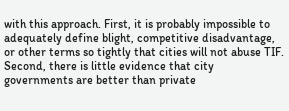with this approach. First, it is probably impossible to adequately define blight, competitive disadvantage, or other terms so tightly that cities will not abuse TIF. Second, there is little evidence that city governments are better than private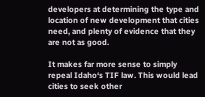developers at determining the type and location of new development that cities need, and plenty of evidence that they are not as good.

It makes far more sense to simply repeal Idaho‘s TIF law. This would lead cities to seek other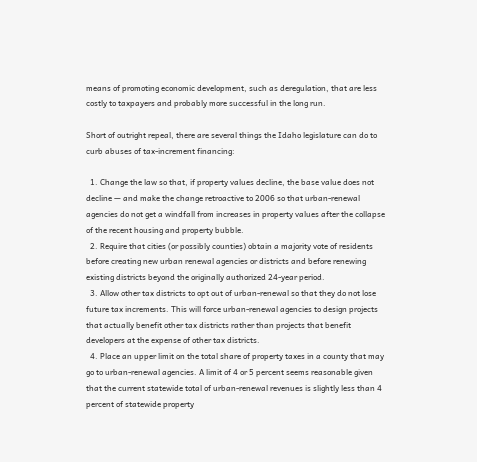means of promoting economic development, such as deregulation, that are less costly to taxpayers and probably more successful in the long run.

Short of outright repeal, there are several things the Idaho legislature can do to curb abuses of tax-increment financing:

  1. Change the law so that, if property values decline, the base value does not decline — and make the change retroactive to 2006 so that urban-renewal agencies do not get a windfall from increases in property values after the collapse of the recent housing and property bubble.
  2. Require that cities (or possibly counties) obtain a majority vote of residents before creating new urban renewal agencies or districts and before renewing existing districts beyond the originally authorized 24-year period.
  3. Allow other tax districts to opt out of urban-renewal so that they do not lose future tax increments. This will force urban-renewal agencies to design projects that actually benefit other tax districts rather than projects that benefit developers at the expense of other tax districts.
  4. Place an upper limit on the total share of property taxes in a county that may go to urban-renewal agencies. A limit of 4 or 5 percent seems reasonable given that the current statewide total of urban-renewal revenues is slightly less than 4 percent of statewide property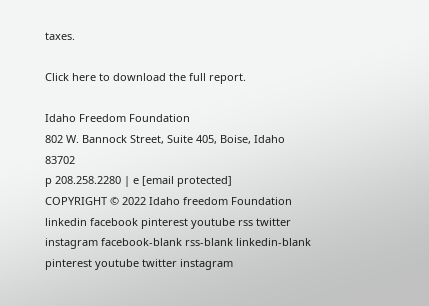taxes.

Click here to download the full report.

Idaho Freedom Foundation
802 W. Bannock Street, Suite 405, Boise, Idaho 83702
p 208.258.2280 | e [email protected]
COPYRIGHT © 2022 Idaho freedom Foundation
linkedin facebook pinterest youtube rss twitter instagram facebook-blank rss-blank linkedin-blank pinterest youtube twitter instagram